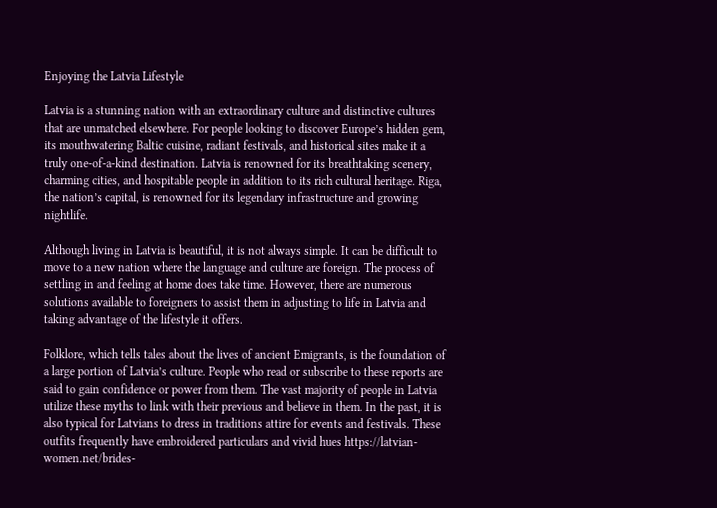Enjoying the Latvia Lifestyle

Latvia is a stunning nation with an extraordinary culture and distinctive cultures that are unmatched elsewhere. For people looking to discover Europe’s hidden gem, its mouthwatering Baltic cuisine, radiant festivals, and historical sites make it a truly one-of-a-kind destination. Latvia is renowned for its breathtaking scenery, charming cities, and hospitable people in addition to its rich cultural heritage. Riga, the nation’s capital, is renowned for its legendary infrastructure and growing nightlife.

Although living in Latvia is beautiful, it is not always simple. It can be difficult to move to a new nation where the language and culture are foreign. The process of settling in and feeling at home does take time. However, there are numerous solutions available to foreigners to assist them in adjusting to life in Latvia and taking advantage of the lifestyle it offers.

Folklore, which tells tales about the lives of ancient Emigrants, is the foundation of a large portion of Latvia’s culture. People who read or subscribe to these reports are said to gain confidence or power from them. The vast majority of people in Latvia utilize these myths to link with their previous and believe in them. In the past, it is also typical for Latvians to dress in traditions attire for events and festivals. These outfits frequently have embroidered particulars and vivid hues https://latvian-women.net/brides-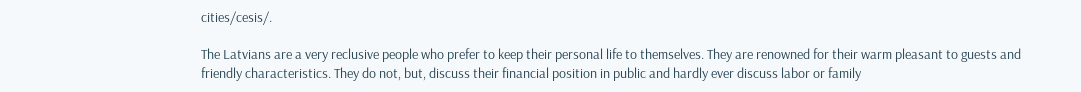cities/cesis/.

The Latvians are a very reclusive people who prefer to keep their personal life to themselves. They are renowned for their warm pleasant to guests and friendly characteristics. They do not, but, discuss their financial position in public and hardly ever discuss labor or family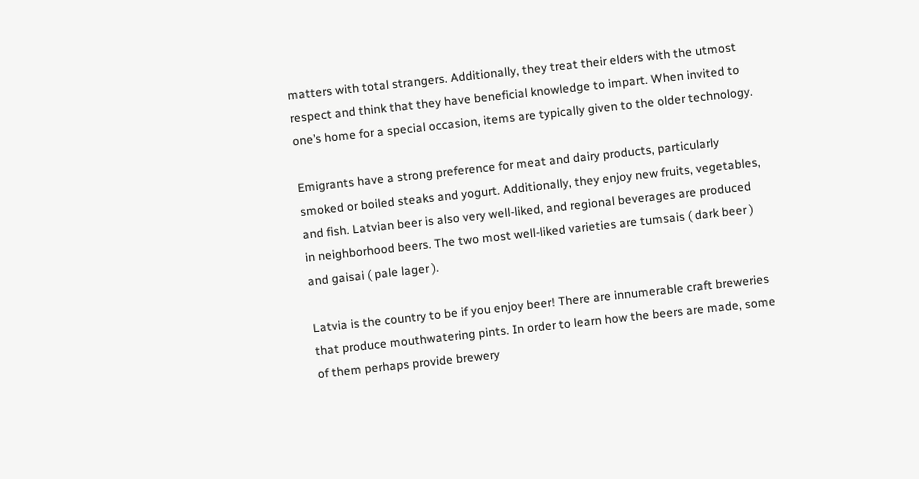matters with total strangers. Additionally, they treat their elders with the utmost respect and think that they have beneficial knowledge to impart. When invited to one’s home for a special occasion, items are typically given to the older technology.

Emigrants have a strong preference for meat and dairy products, particularly smoked or boiled steaks and yogurt. Additionally, they enjoy new fruits, vegetables, and fish. Latvian beer is also very well-liked, and regional beverages are produced in neighborhood beers. The two most well-liked varieties are tumsais ( dark beer ) and gaisai ( pale lager ).

Latvia is the country to be if you enjoy beer! There are innumerable craft breweries that produce mouthwatering pints. In order to learn how the beers are made, some of them perhaps provide brewery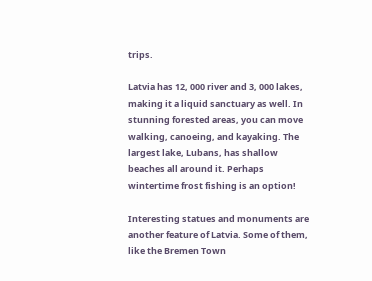trips.

Latvia has 12, 000 river and 3, 000 lakes, making it a liquid sanctuary as well. In stunning forested areas, you can move walking, canoeing, and kayaking. The largest lake, Lubans, has shallow beaches all around it. Perhaps wintertime frost fishing is an option!

Interesting statues and monuments are another feature of Latvia. Some of them, like the Bremen Town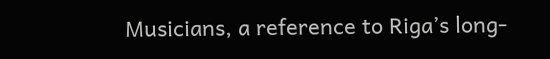Musicians, a reference to Riga’s long-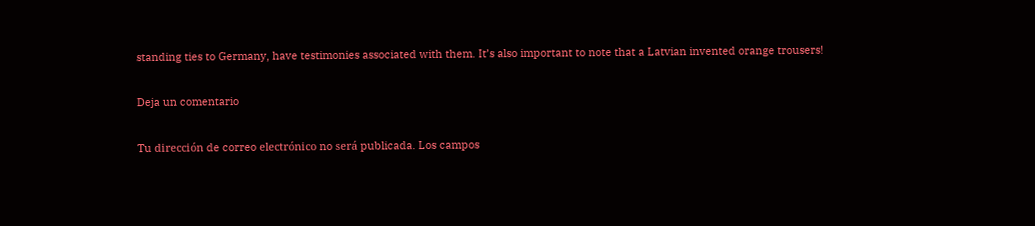standing ties to Germany, have testimonies associated with them. It’s also important to note that a Latvian invented orange trousers!

Deja un comentario

Tu dirección de correo electrónico no será publicada. Los campos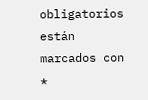obligatorios están marcados con *